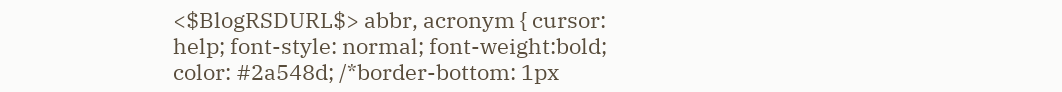<$BlogRSDURL$> abbr, acronym { cursor: help; font-style: normal; font-weight:bold; color: #2a548d; /*border-bottom: 1px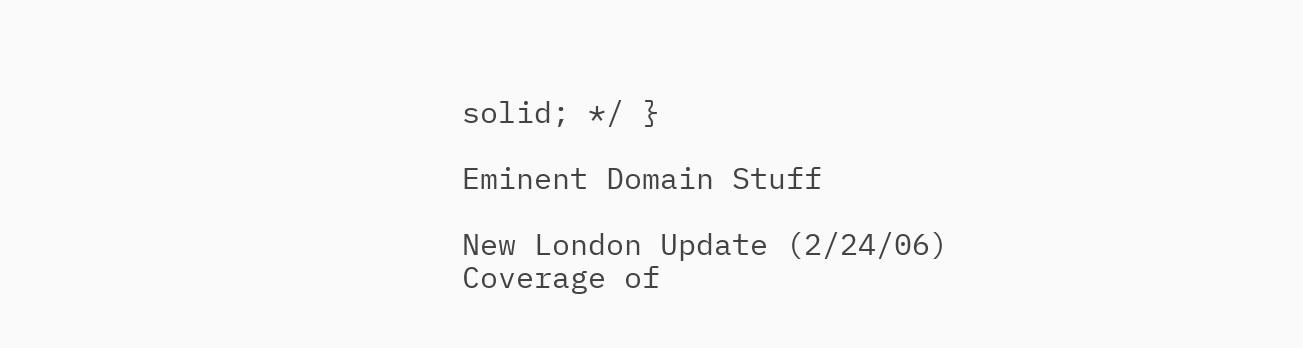solid; */ }

Eminent Domain Stuff

New London Update (2/24/06)
Coverage of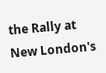the Rally at New London's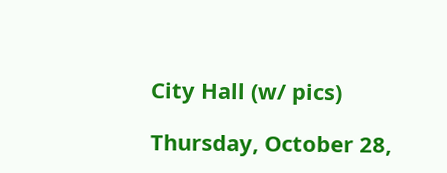City Hall (w/ pics)

Thursday, October 28,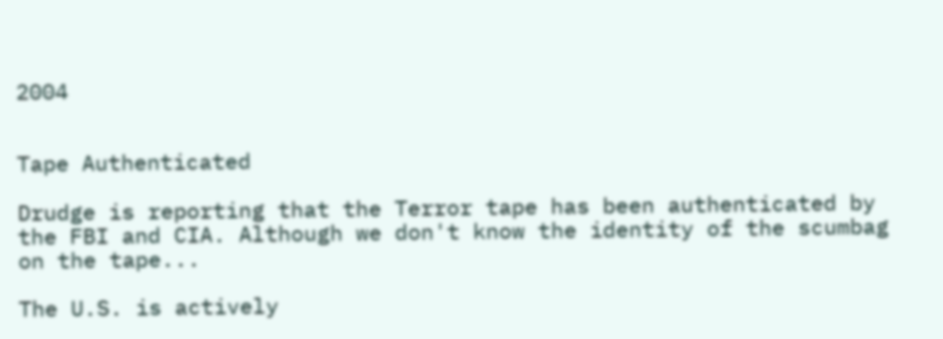2004


Tape Authenticated

Drudge is reporting that the Terror tape has been authenticated by the FBI and CIA. Although we don't know the identity of the scumbag on the tape...

The U.S. is actively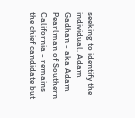seeking to identify the individual. Adam Gadhan - aka Adam Pearlman of Southern California - remains the chief candidate but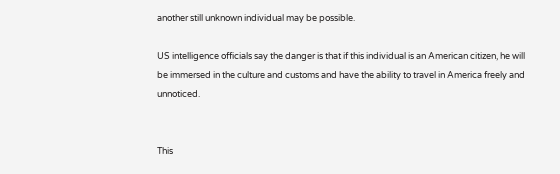another still unknown individual may be possible.

US intelligence officials say the danger is that if this individual is an American citizen, he will be immersed in the culture and customs and have the ability to travel in America freely and unnoticed.


This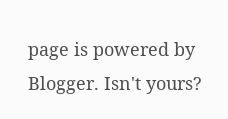page is powered by Blogger. Isn't yours?